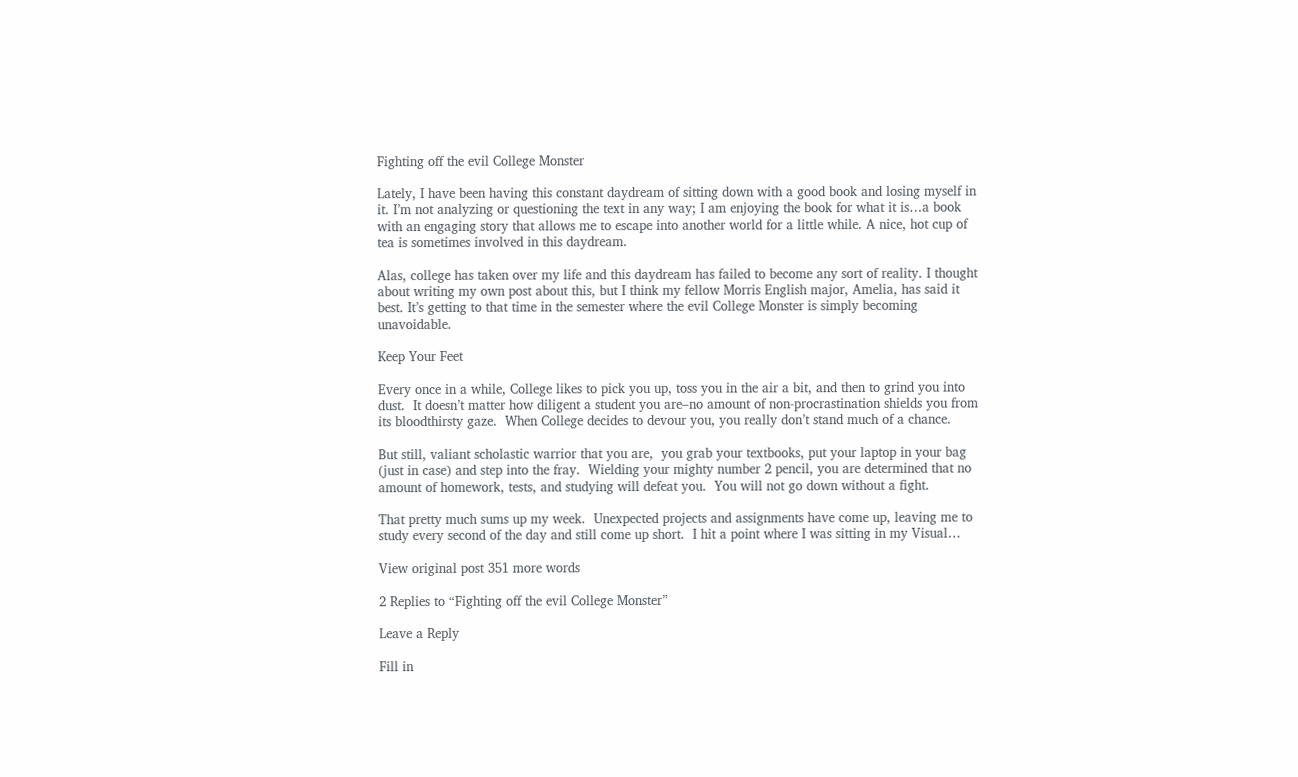Fighting off the evil College Monster

Lately, I have been having this constant daydream of sitting down with a good book and losing myself in it. I’m not analyzing or questioning the text in any way; I am enjoying the book for what it is…a book with an engaging story that allows me to escape into another world for a little while. A nice, hot cup of tea is sometimes involved in this daydream.

Alas, college has taken over my life and this daydream has failed to become any sort of reality. I thought about writing my own post about this, but I think my fellow Morris English major, Amelia, has said it best. It’s getting to that time in the semester where the evil College Monster is simply becoming unavoidable.

Keep Your Feet

Every once in a while, College likes to pick you up, toss you in the air a bit, and then to grind you into dust.  It doesn’t matter how diligent a student you are–no amount of non-procrastination shields you from its bloodthirsty gaze.  When College decides to devour you, you really don’t stand much of a chance.

But still, valiant scholastic warrior that you are,  you grab your textbooks, put your laptop in your bag (just in case) and step into the fray.  Wielding your mighty number 2 pencil, you are determined that no amount of homework, tests, and studying will defeat you.  You will not go down without a fight.

That pretty much sums up my week.  Unexpected projects and assignments have come up, leaving me to study every second of the day and still come up short.  I hit a point where I was sitting in my Visual…

View original post 351 more words

2 Replies to “Fighting off the evil College Monster”

Leave a Reply

Fill in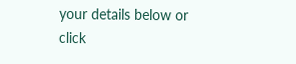your details below or click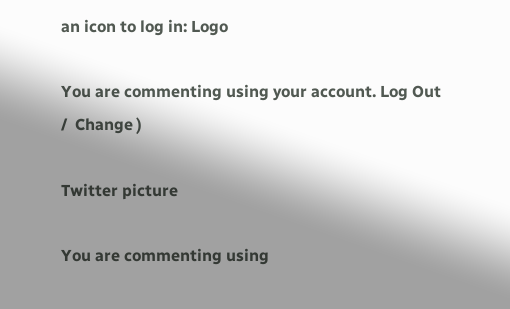an icon to log in: Logo

You are commenting using your account. Log Out /  Change )

Twitter picture

You are commenting using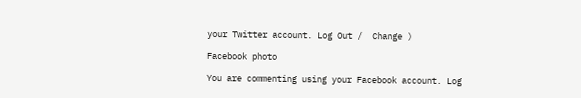your Twitter account. Log Out /  Change )

Facebook photo

You are commenting using your Facebook account. Log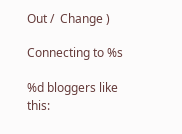Out /  Change )

Connecting to %s

%d bloggers like this: